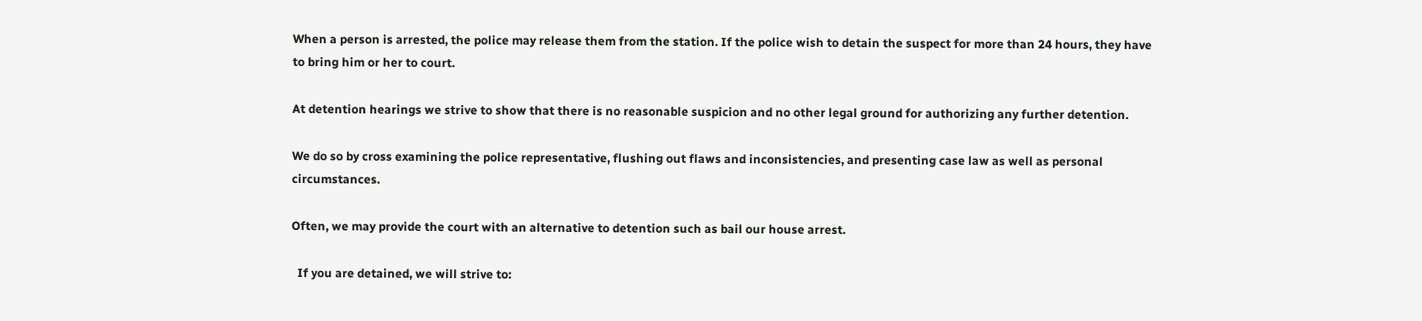When a person is arrested, the police may release them from the station. If the police wish to detain the suspect for more than 24 hours, they have to bring him or her to court.

At detention hearings we strive to show that there is no reasonable suspicion and no other legal ground for authorizing any further detention.

We do so by cross examining the police representative, flushing out flaws and inconsistencies, and presenting case law as well as personal circumstances.

Often, we may provide the court with an alternative to detention such as bail our house arrest.

  If you are detained, we will strive to: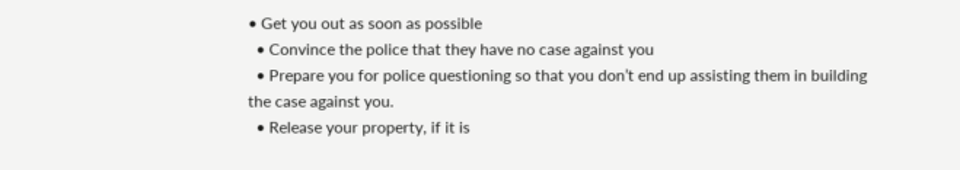• Get you out as soon as possible
  • Convince the police that they have no case against you
  • Prepare you for police questioning so that you don’t end up assisting them in building the case against you.
  • Release your property, if it is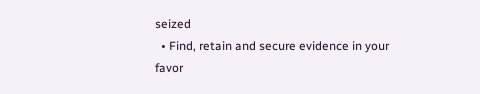seized
  • Find, retain and secure evidence in your favor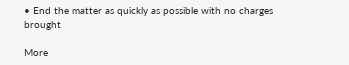• End the matter as quickly as possible with no charges brought

More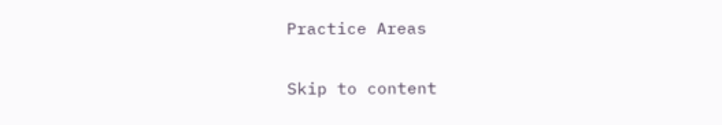Practice Areas

Skip to content